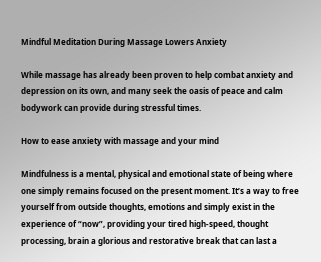Mindful Meditation During Massage Lowers Anxiety

While massage has already been proven to help combat anxiety and depression on its own, and many seek the oasis of peace and calm bodywork can provide during stressful times.

How to ease anxiety with massage and your mind

Mindfulness is a mental, physical and emotional state of being where one simply remains focused on the present moment. It’s a way to free yourself from outside thoughts, emotions and simply exist in the experience of “now”, providing your tired high-speed, thought processing, brain a glorious and restorative break that can last a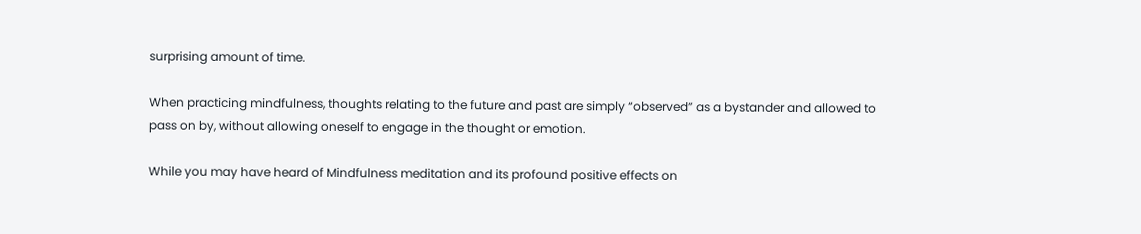surprising amount of time.

When practicing mindfulness, thoughts relating to the future and past are simply “observed” as a bystander and allowed to pass on by, without allowing oneself to engage in the thought or emotion.

While you may have heard of Mindfulness meditation and its profound positive effects on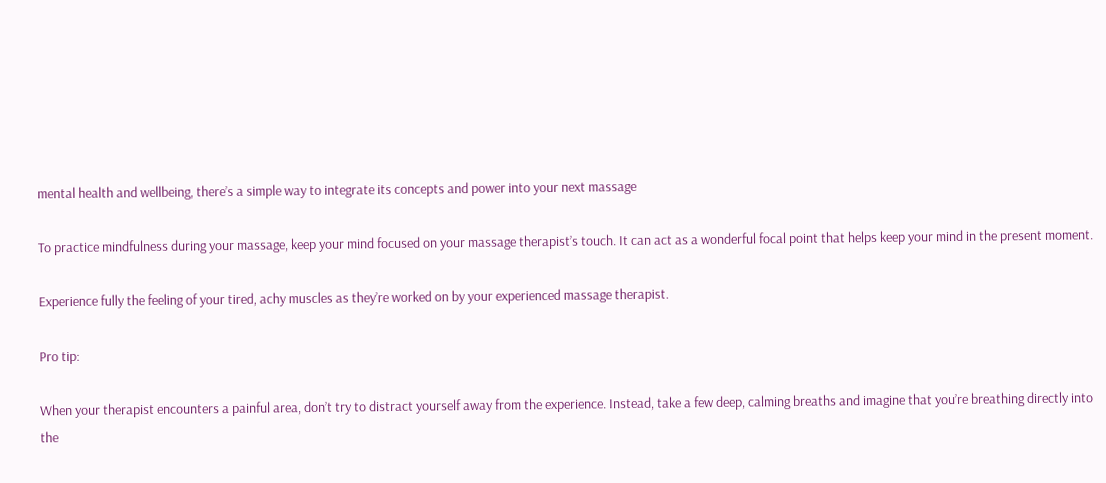mental health and wellbeing, there’s a simple way to integrate its concepts and power into your next massage

To practice mindfulness during your massage, keep your mind focused on your massage therapist’s touch. It can act as a wonderful focal point that helps keep your mind in the present moment.

Experience fully the feeling of your tired, achy muscles as they’re worked on by your experienced massage therapist.

Pro tip:

When your therapist encounters a painful area, don’t try to distract yourself away from the experience. Instead, take a few deep, calming breaths and imagine that you’re breathing directly into the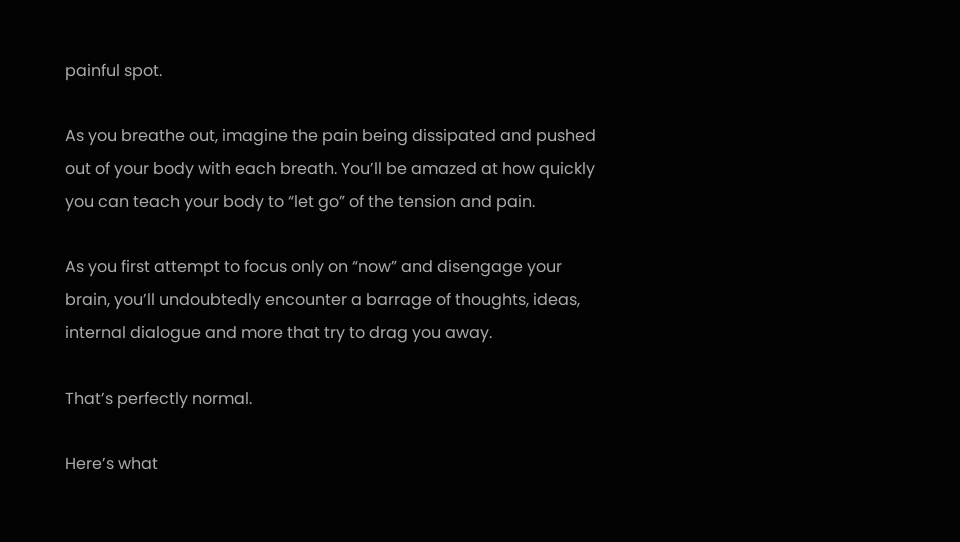painful spot.

As you breathe out, imagine the pain being dissipated and pushed out of your body with each breath. You’ll be amazed at how quickly you can teach your body to “let go” of the tension and pain.

As you first attempt to focus only on “now” and disengage your brain, you’ll undoubtedly encounter a barrage of thoughts, ideas, internal dialogue and more that try to drag you away.

That’s perfectly normal.

Here’s what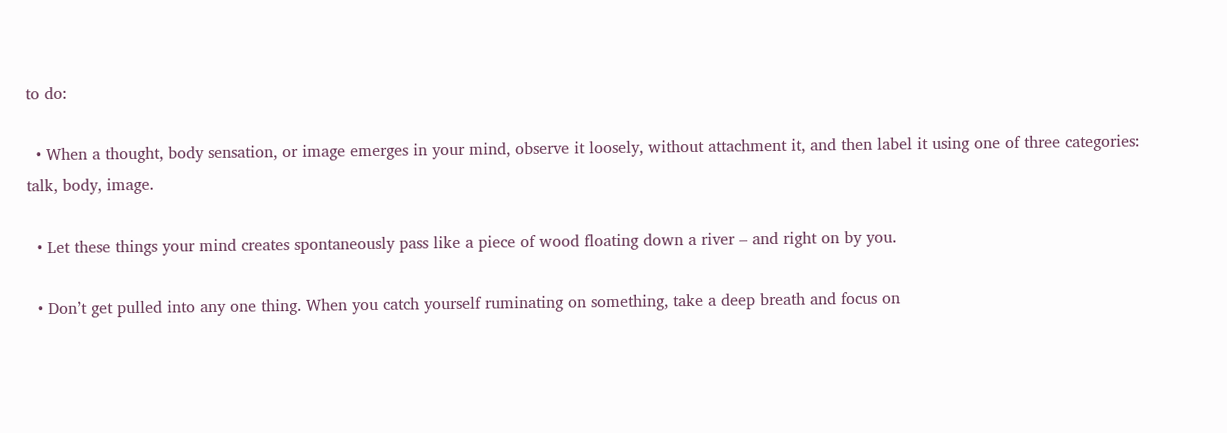to do:

  • When a thought, body sensation, or image emerges in your mind, observe it loosely, without attachment it, and then label it using one of three categories: talk, body, image.

  • Let these things your mind creates spontaneously pass like a piece of wood floating down a river – and right on by you.

  • Don’t get pulled into any one thing. When you catch yourself ruminating on something, take a deep breath and focus on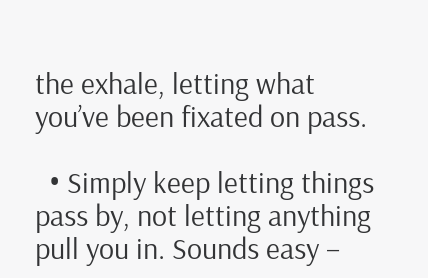the exhale, letting what you’ve been fixated on pass.

  • Simply keep letting things pass by, not letting anything pull you in. Sounds easy –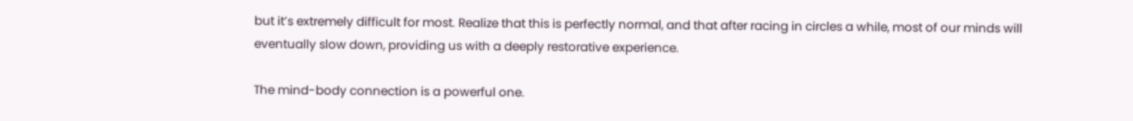but it’s extremely difficult for most. Realize that this is perfectly normal, and that after racing in circles a while, most of our minds will eventually slow down, providing us with a deeply restorative experience.

The mind-body connection is a powerful one.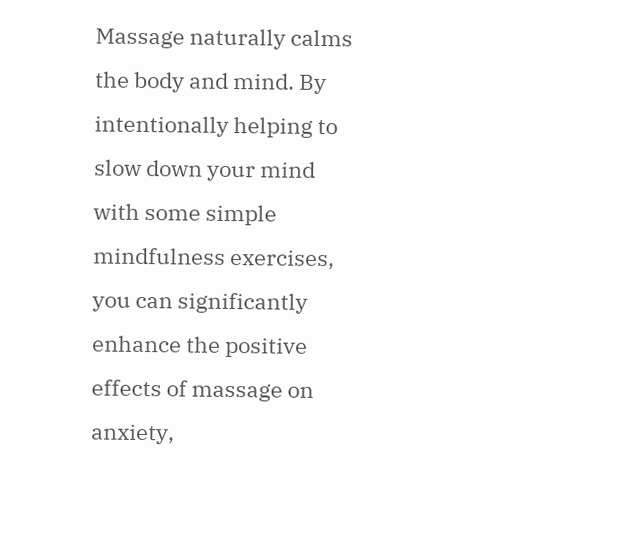Massage naturally calms the body and mind. By intentionally helping to slow down your mind with some simple mindfulness exercises, you can significantly enhance the positive effects of massage on anxiety,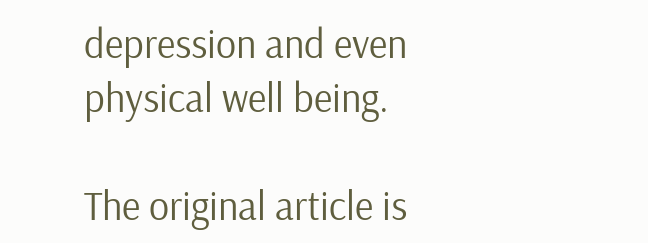depression and even physical well being.

The original article is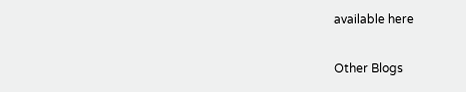available here

Other Blogs